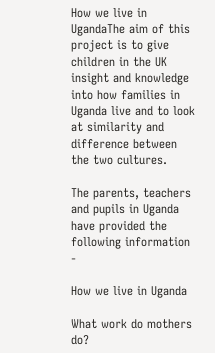How we live in UgandaThe aim of this project is to give children in the UK insight and knowledge into how families in Uganda live and to look at similarity and difference between the two cultures.

The parents, teachers and pupils in Uganda have provided the following information -

How we live in Uganda

What work do mothers do?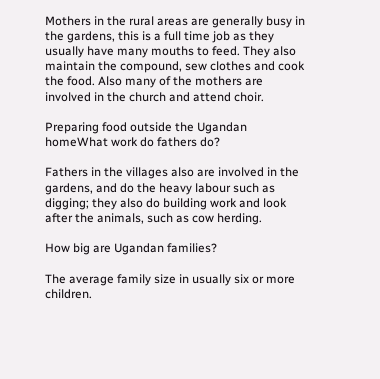Mothers in the rural areas are generally busy in the gardens, this is a full time job as they usually have many mouths to feed. They also maintain the compound, sew clothes and cook the food. Also many of the mothers are involved in the church and attend choir.

Preparing food outside the Ugandan homeWhat work do fathers do?

Fathers in the villages also are involved in the gardens, and do the heavy labour such as digging; they also do building work and look after the animals, such as cow herding.

How big are Ugandan families?

The average family size in usually six or more children.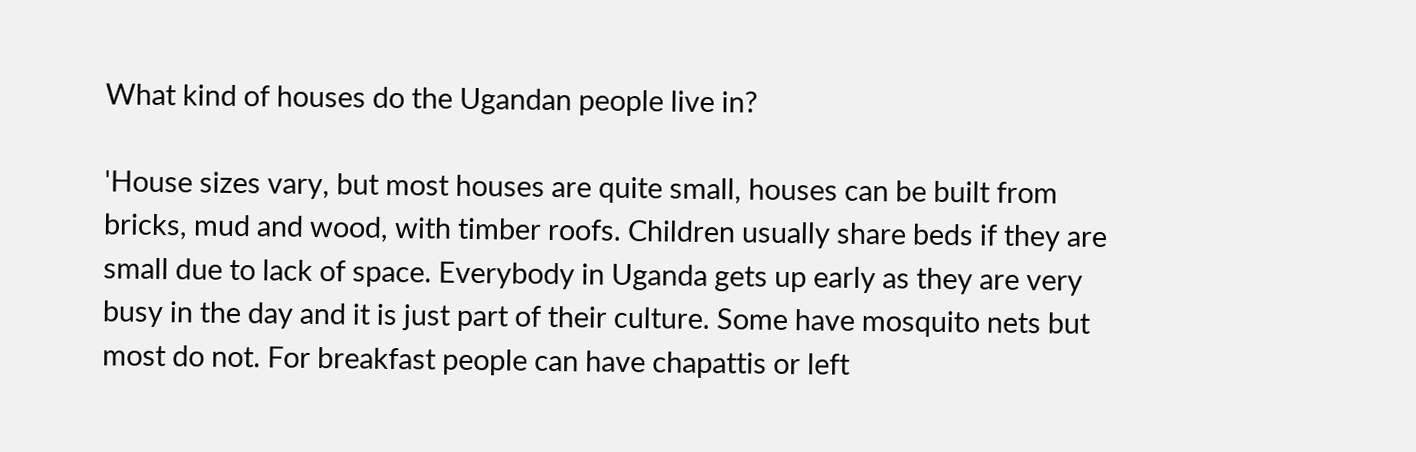What kind of houses do the Ugandan people live in?

'House sizes vary, but most houses are quite small, houses can be built from bricks, mud and wood, with timber roofs. Children usually share beds if they are small due to lack of space. Everybody in Uganda gets up early as they are very busy in the day and it is just part of their culture. Some have mosquito nets but most do not. For breakfast people can have chapattis or left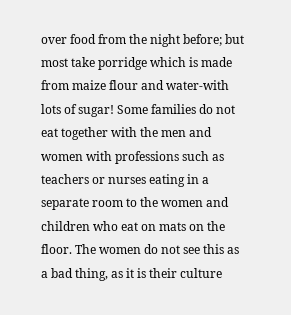over food from the night before; but most take porridge which is made from maize flour and water-with lots of sugar! Some families do not eat together with the men and women with professions such as teachers or nurses eating in a separate room to the women and children who eat on mats on the floor. The women do not see this as a bad thing, as it is their culture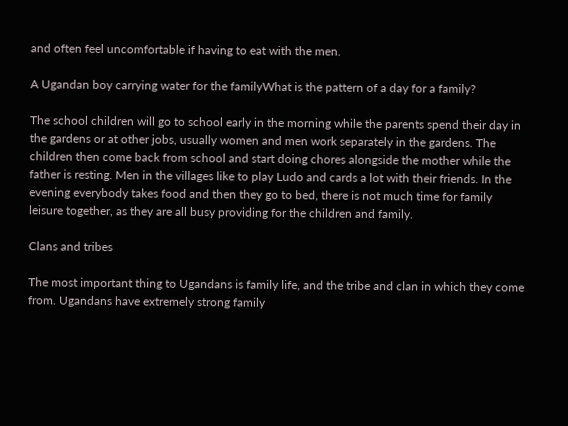and often feel uncomfortable if having to eat with the men.

A Ugandan boy carrying water for the familyWhat is the pattern of a day for a family?

The school children will go to school early in the morning while the parents spend their day in the gardens or at other jobs, usually women and men work separately in the gardens. The children then come back from school and start doing chores alongside the mother while the father is resting. Men in the villages like to play Ludo and cards a lot with their friends. In the evening everybody takes food and then they go to bed, there is not much time for family leisure together, as they are all busy providing for the children and family.

Clans and tribes

The most important thing to Ugandans is family life, and the tribe and clan in which they come from. Ugandans have extremely strong family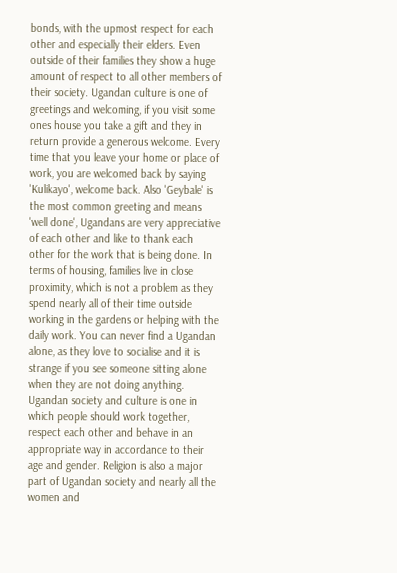bonds, with the upmost respect for each other and especially their elders. Even outside of their families they show a huge amount of respect to all other members of their society. Ugandan culture is one of greetings and welcoming, if you visit some ones house you take a gift and they in return provide a generous welcome. Every time that you leave your home or place of work, you are welcomed back by saying 'Kulikayo', welcome back. Also 'Geybale' is the most common greeting and means 'well done', Ugandans are very appreciative of each other and like to thank each other for the work that is being done. In terms of housing, families live in close proximity, which is not a problem as they spend nearly all of their time outside working in the gardens or helping with the daily work. You can never find a Ugandan alone, as they love to socialise and it is strange if you see someone sitting alone when they are not doing anything. Ugandan society and culture is one in which people should work together, respect each other and behave in an appropriate way in accordance to their age and gender. Religion is also a major part of Ugandan society and nearly all the women and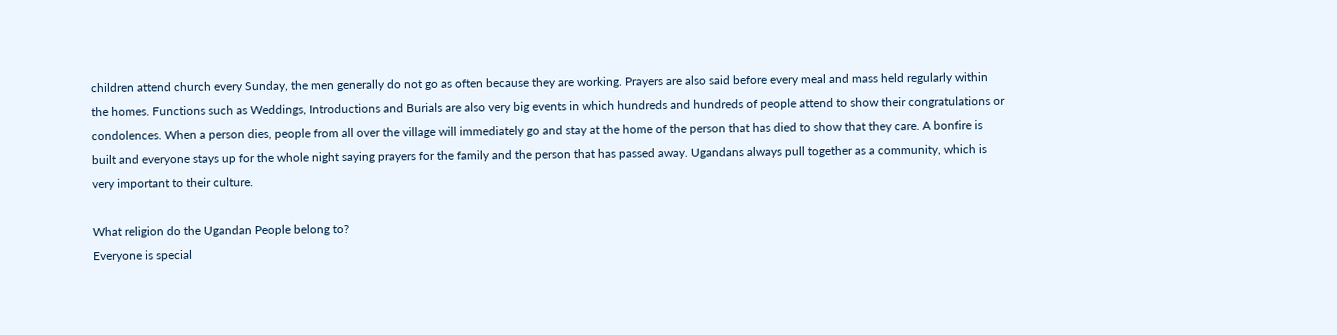children attend church every Sunday, the men generally do not go as often because they are working. Prayers are also said before every meal and mass held regularly within the homes. Functions such as Weddings, Introductions and Burials are also very big events in which hundreds and hundreds of people attend to show their congratulations or condolences. When a person dies, people from all over the village will immediately go and stay at the home of the person that has died to show that they care. A bonfire is built and everyone stays up for the whole night saying prayers for the family and the person that has passed away. Ugandans always pull together as a community, which is very important to their culture.

What religion do the Ugandan People belong to?
Everyone is special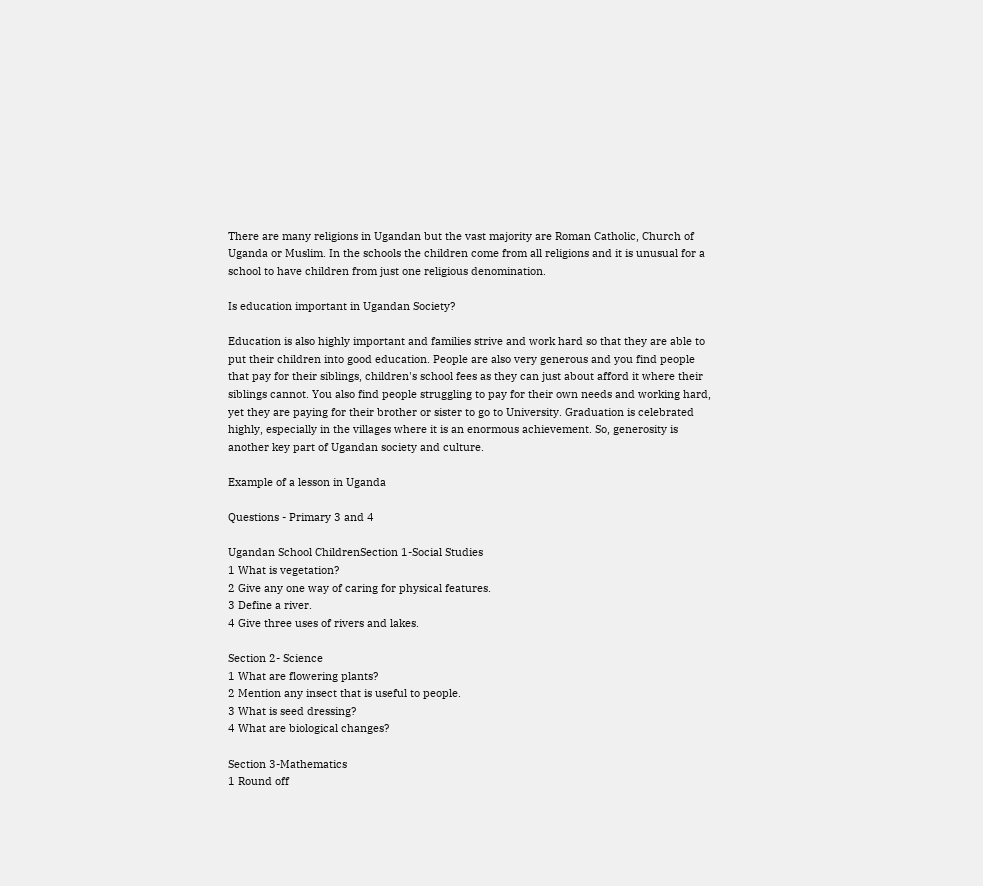There are many religions in Ugandan but the vast majority are Roman Catholic, Church of Uganda or Muslim. In the schools the children come from all religions and it is unusual for a school to have children from just one religious denomination.

Is education important in Ugandan Society?

Education is also highly important and families strive and work hard so that they are able to put their children into good education. People are also very generous and you find people that pay for their siblings, children's school fees as they can just about afford it where their siblings cannot. You also find people struggling to pay for their own needs and working hard, yet they are paying for their brother or sister to go to University. Graduation is celebrated highly, especially in the villages where it is an enormous achievement. So, generosity is another key part of Ugandan society and culture.

Example of a lesson in Uganda

Questions - Primary 3 and 4

Ugandan School ChildrenSection 1-Social Studies
1 What is vegetation?
2 Give any one way of caring for physical features.
3 Define a river.
4 Give three uses of rivers and lakes.

Section 2- Science
1 What are flowering plants?
2 Mention any insect that is useful to people.
3 What is seed dressing?
4 What are biological changes?

Section 3-Mathematics
1 Round off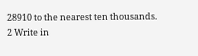28910 to the nearest ten thousands.
2 Write in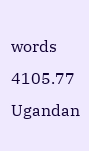words 4105.77
Ugandan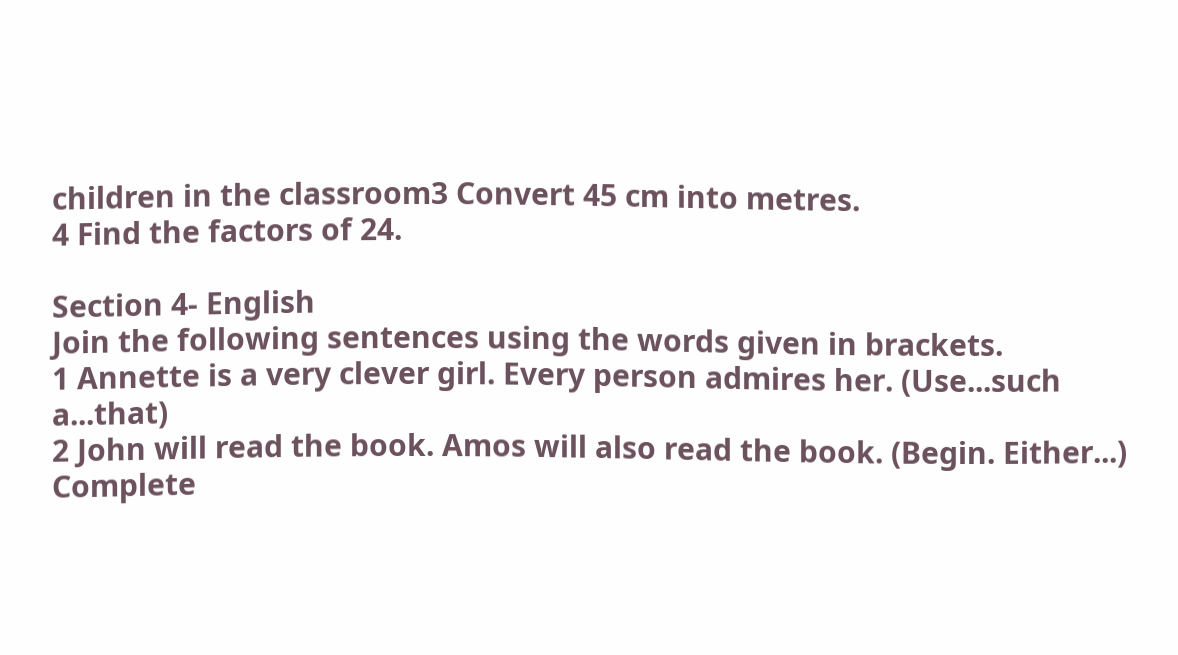children in the classroom3 Convert 45 cm into metres.
4 Find the factors of 24.

Section 4- English
Join the following sentences using the words given in brackets.
1 Annette is a very clever girl. Every person admires her. (Use...such a...that)
2 John will read the book. Amos will also read the book. (Begin. Either...)
Complete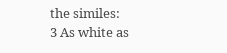the similes:
3 As white as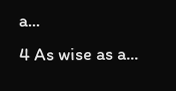a...
4 As wise as a...